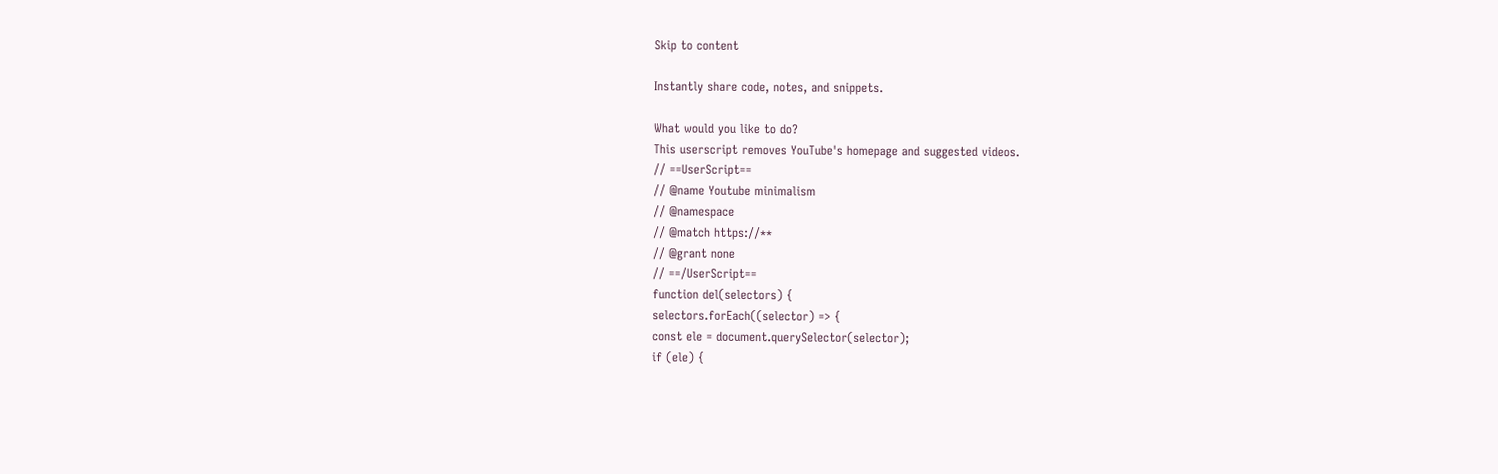Skip to content

Instantly share code, notes, and snippets.

What would you like to do?
This userscript removes YouTube's homepage and suggested videos.
// ==UserScript==
// @name Youtube minimalism
// @namespace
// @match https://**
// @grant none
// ==/UserScript==
function del(selectors) {
selectors.forEach((selector) => {
const ele = document.querySelector(selector);
if (ele) {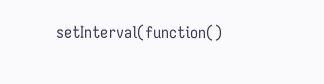setInterval(function()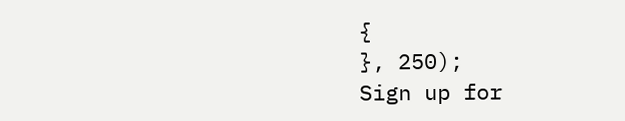{
}, 250);
Sign up for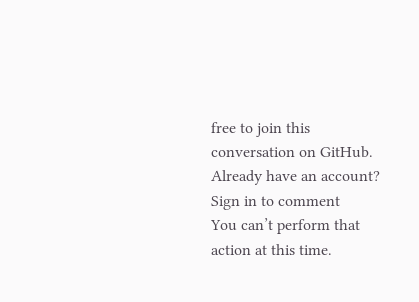free to join this conversation on GitHub. Already have an account? Sign in to comment
You can’t perform that action at this time.